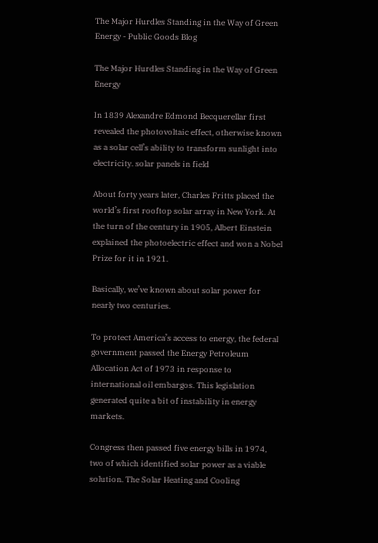The Major Hurdles Standing in the Way of Green Energy - Public Goods Blog

The Major Hurdles Standing in the Way of Green Energy

In 1839 Alexandre Edmond Becquerellar first revealed the photovoltaic effect, otherwise known as a solar cell’s ability to transform sunlight into electricity. solar panels in field

About forty years later, Charles Fritts placed the world’s first rooftop solar array in New York. At the turn of the century in 1905, Albert Einstein explained the photoelectric effect and won a Nobel Prize for it in 1921.

Basically, we’ve known about solar power for nearly two centuries.

To protect America’s access to energy, the federal government passed the Energy Petroleum Allocation Act of 1973 in response to international oil embargos. This legislation generated quite a bit of instability in energy markets.

Congress then passed five energy bills in 1974, two of which identified solar power as a viable solution. The Solar Heating and Cooling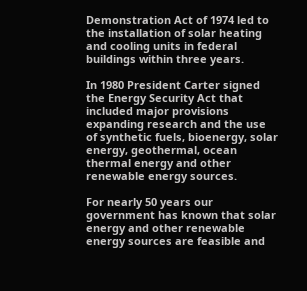Demonstration Act of 1974 led to the installation of solar heating and cooling units in federal buildings within three years.

In 1980 President Carter signed the Energy Security Act that included major provisions expanding research and the use of synthetic fuels, bioenergy, solar energy, geothermal, ocean thermal energy and other renewable energy sources.

For nearly 50 years our government has known that solar energy and other renewable energy sources are feasible and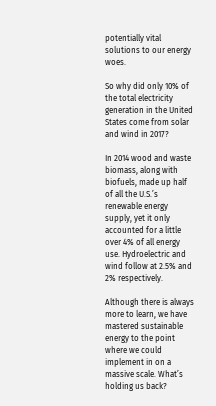potentially vital solutions to our energy woes.

So why did only 10% of the total electricity generation in the United States come from solar and wind in 2017?

In 2014 wood and waste biomass, along with biofuels, made up half of all the U.S.’s renewable energy supply, yet it only accounted for a little over 4% of all energy use. Hydroelectric and wind follow at 2.5% and 2% respectively.

Although there is always more to learn, we have mastered sustainable energy to the point where we could implement in on a massive scale. What’s holding us back?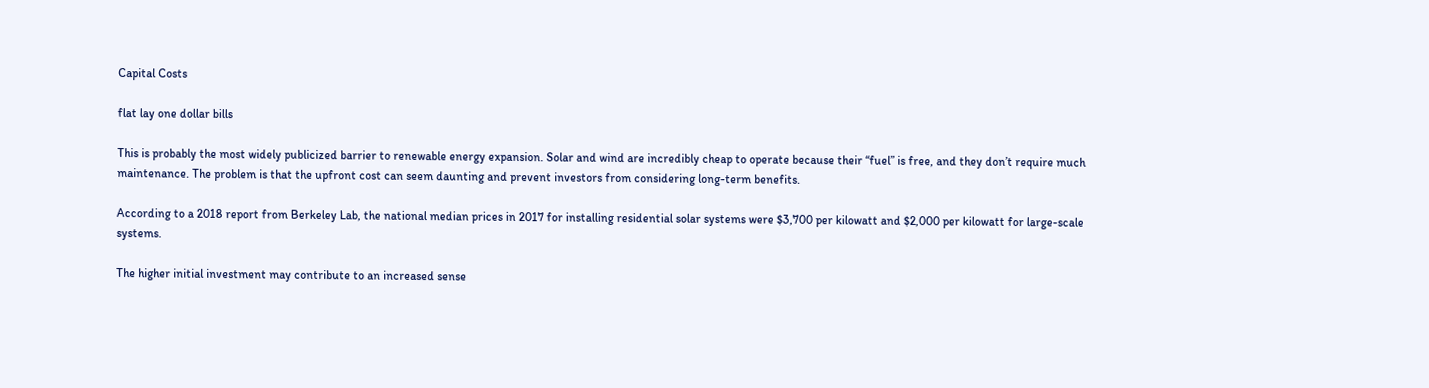Capital Costs

flat lay one dollar bills

This is probably the most widely publicized barrier to renewable energy expansion. Solar and wind are incredibly cheap to operate because their “fuel” is free, and they don’t require much maintenance. The problem is that the upfront cost can seem daunting and prevent investors from considering long-term benefits.

According to a 2018 report from Berkeley Lab, the national median prices in 2017 for installing residential solar systems were $3,700 per kilowatt and $2,000 per kilowatt for large-scale systems.

The higher initial investment may contribute to an increased sense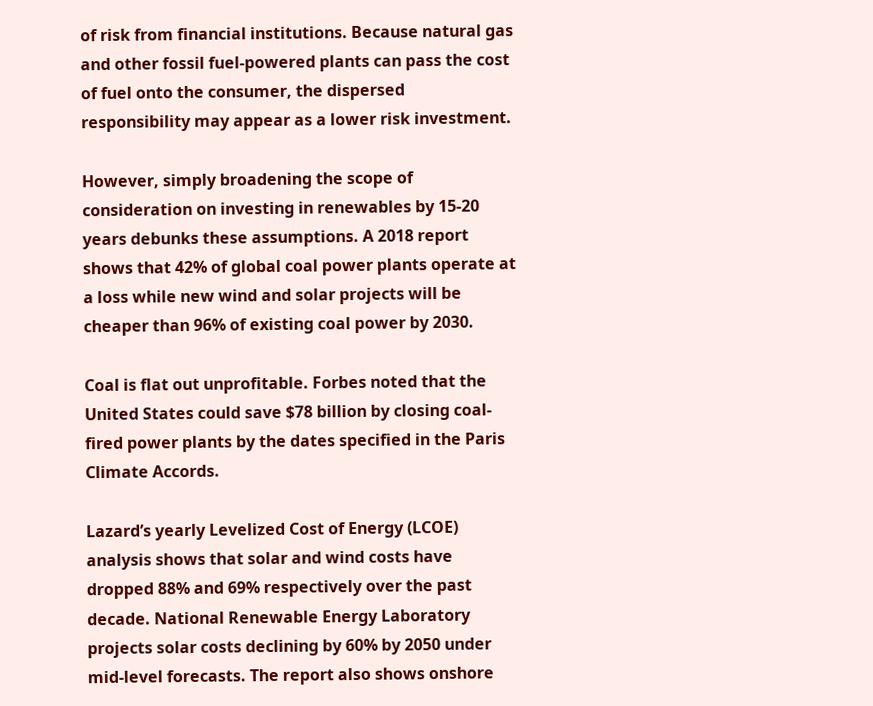of risk from financial institutions. Because natural gas and other fossil fuel-powered plants can pass the cost of fuel onto the consumer, the dispersed responsibility may appear as a lower risk investment.

However, simply broadening the scope of consideration on investing in renewables by 15-20 years debunks these assumptions. A 2018 report shows that 42% of global coal power plants operate at a loss while new wind and solar projects will be cheaper than 96% of existing coal power by 2030.

Coal is flat out unprofitable. Forbes noted that the United States could save $78 billion by closing coal-fired power plants by the dates specified in the Paris Climate Accords.

Lazard’s yearly Levelized Cost of Energy (LCOE) analysis shows that solar and wind costs have dropped 88% and 69% respectively over the past decade. National Renewable Energy Laboratory projects solar costs declining by 60% by 2050 under mid-level forecasts. The report also shows onshore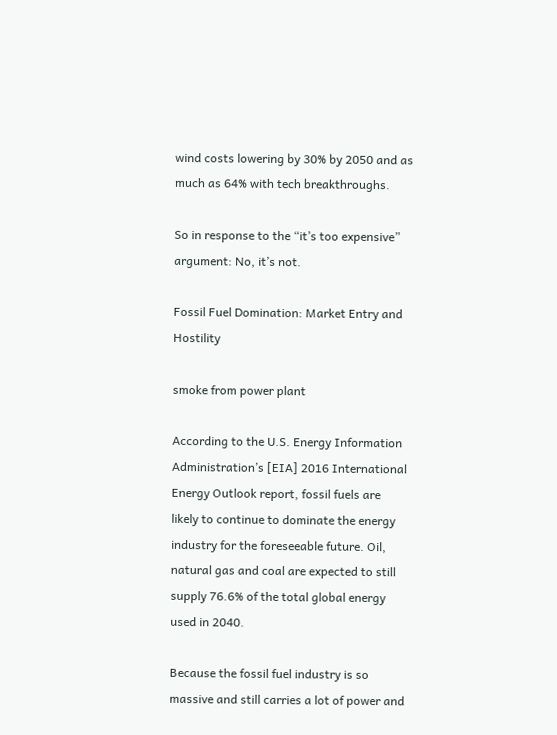wind costs lowering by 30% by 2050 and as much as 64% with tech breakthroughs.

So in response to the “it’s too expensive” argument: No, it’s not.

Fossil Fuel Domination: Market Entry and Hostility

smoke from power plant

According to the U.S. Energy Information Administration’s [EIA] 2016 International Energy Outlook report, fossil fuels are likely to continue to dominate the energy industry for the foreseeable future. Oil, natural gas and coal are expected to still supply 76.6% of the total global energy used in 2040.

Because the fossil fuel industry is so massive and still carries a lot of power and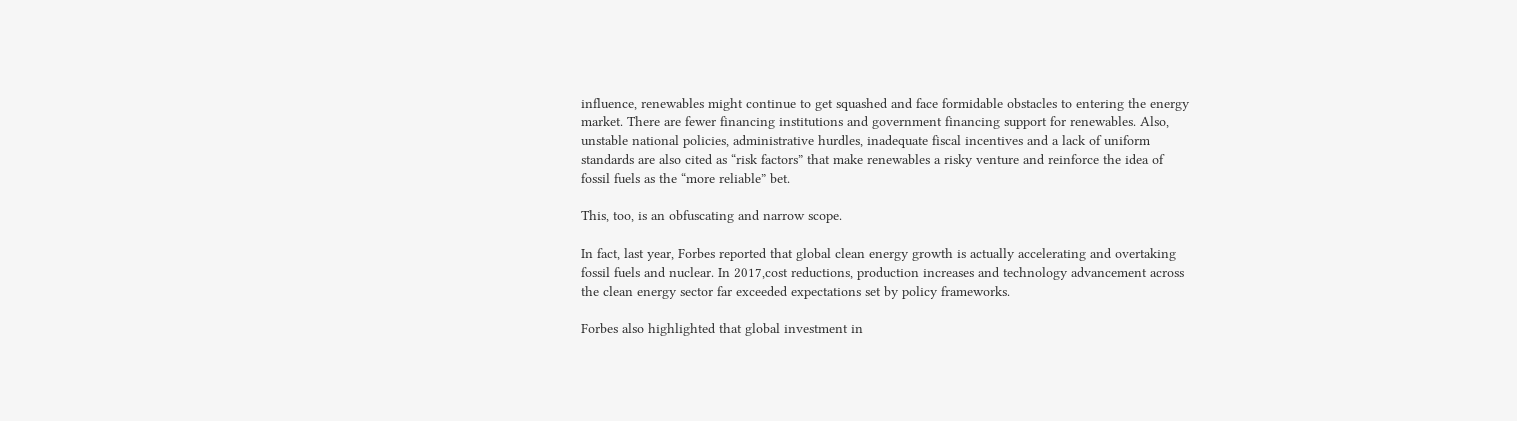influence, renewables might continue to get squashed and face formidable obstacles to entering the energy market. There are fewer financing institutions and government financing support for renewables. Also, unstable national policies, administrative hurdles, inadequate fiscal incentives and a lack of uniform standards are also cited as “risk factors” that make renewables a risky venture and reinforce the idea of fossil fuels as the “more reliable” bet.

This, too, is an obfuscating and narrow scope.

In fact, last year, Forbes reported that global clean energy growth is actually accelerating and overtaking fossil fuels and nuclear. In 2017,cost reductions, production increases and technology advancement across the clean energy sector far exceeded expectations set by policy frameworks.

Forbes also highlighted that global investment in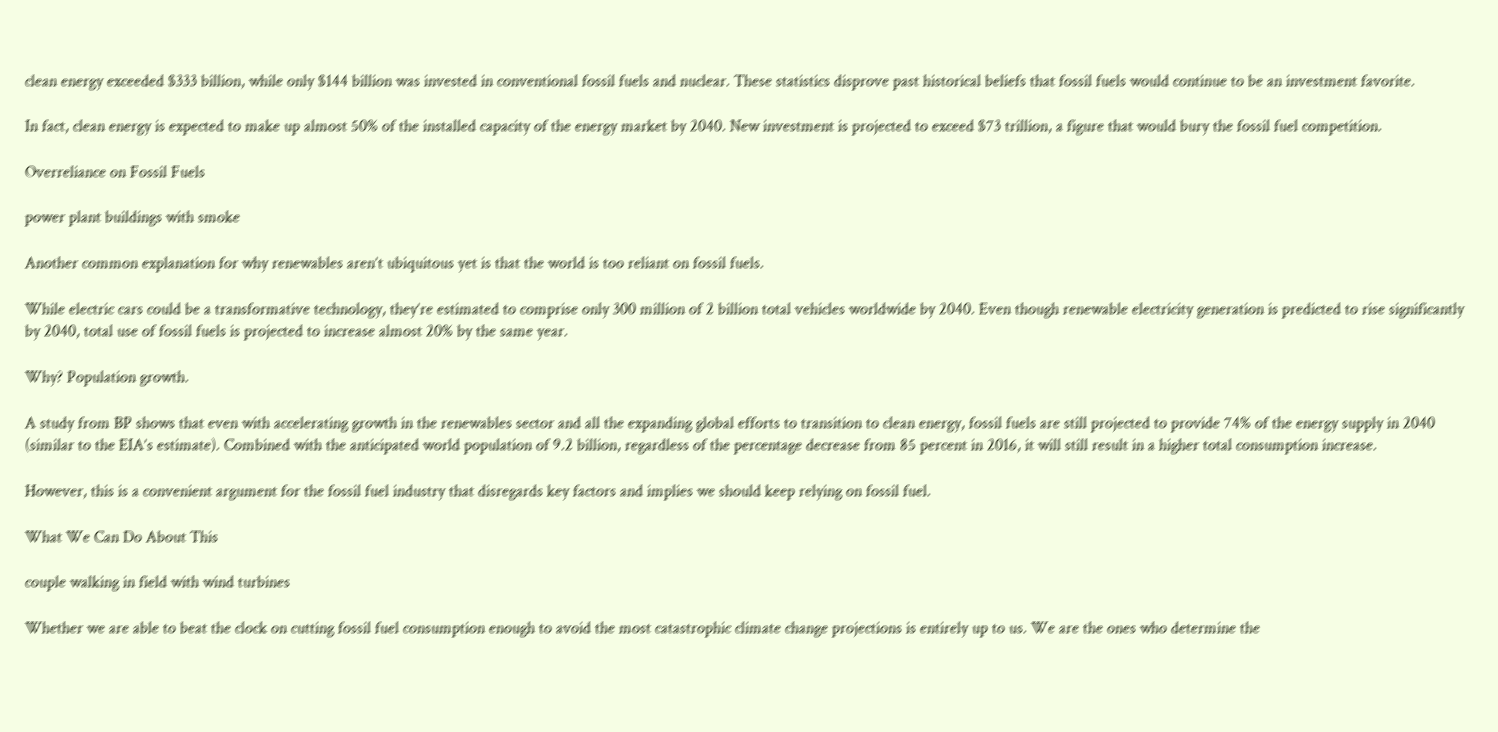clean energy exceeded $333 billion, while only $144 billion was invested in conventional fossil fuels and nuclear. These statistics disprove past historical beliefs that fossil fuels would continue to be an investment favorite.

In fact, clean energy is expected to make up almost 50% of the installed capacity of the energy market by 2040. New investment is projected to exceed $73 trillion, a figure that would bury the fossil fuel competition.

Overreliance on Fossil Fuels

power plant buildings with smoke

Another common explanation for why renewables aren’t ubiquitous yet is that the world is too reliant on fossil fuels.

While electric cars could be a transformative technology, they’re estimated to comprise only 300 million of 2 billion total vehicles worldwide by 2040. Even though renewable electricity generation is predicted to rise significantly by 2040, total use of fossil fuels is projected to increase almost 20% by the same year.

Why? Population growth.

A study from BP shows that even with accelerating growth in the renewables sector and all the expanding global efforts to transition to clean energy, fossil fuels are still projected to provide 74% of the energy supply in 2040 (similar to the EIA’s estimate). Combined with the anticipated world population of 9.2 billion, regardless of the percentage decrease from 85 percent in 2016, it will still result in a higher total consumption increase.

However, this is a convenient argument for the fossil fuel industry that disregards key factors and implies we should keep relying on fossil fuel.

What We Can Do About This

couple walking in field with wind turbines

Whether we are able to beat the clock on cutting fossil fuel consumption enough to avoid the most catastrophic climate change projections is entirely up to us. We are the ones who determine the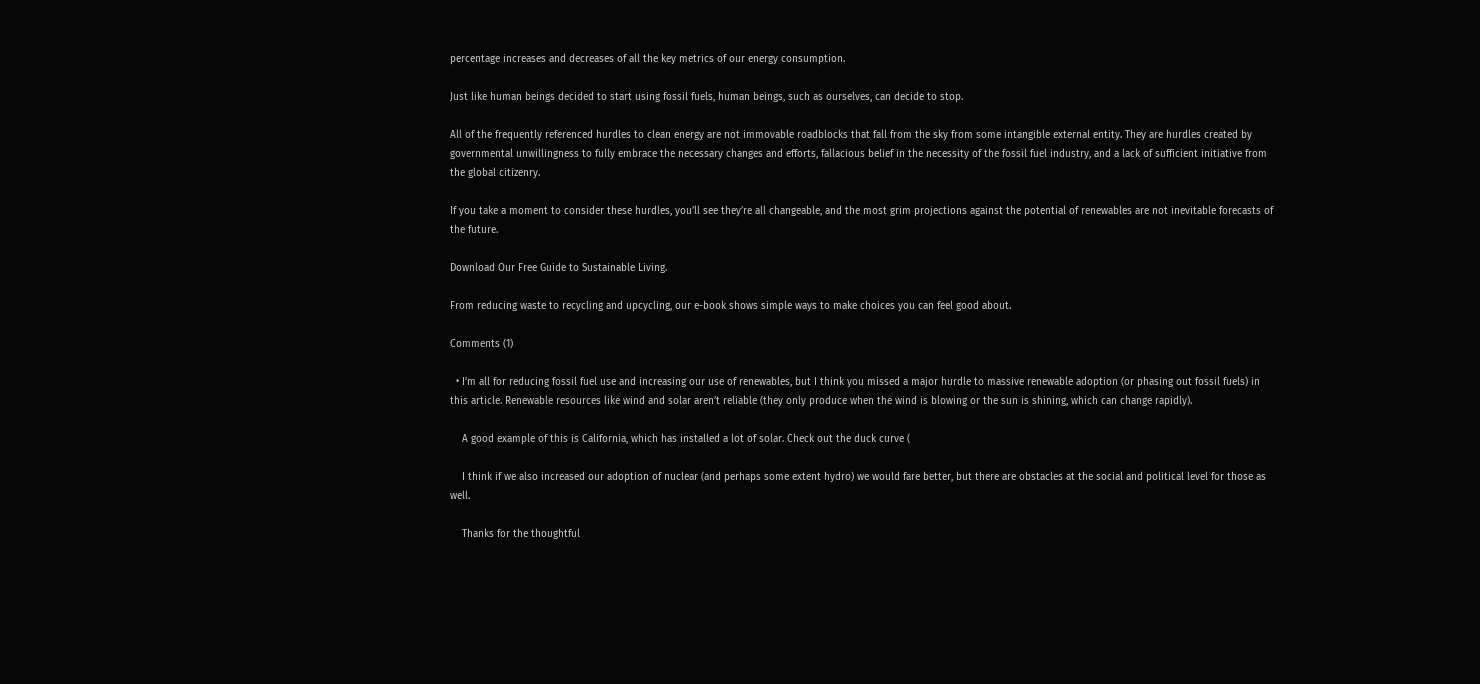percentage increases and decreases of all the key metrics of our energy consumption.

Just like human beings decided to start using fossil fuels, human beings, such as ourselves, can decide to stop.

All of the frequently referenced hurdles to clean energy are not immovable roadblocks that fall from the sky from some intangible external entity. They are hurdles created by governmental unwillingness to fully embrace the necessary changes and efforts, fallacious belief in the necessity of the fossil fuel industry, and a lack of sufficient initiative from the global citizenry.

If you take a moment to consider these hurdles, you’ll see they’re all changeable, and the most grim projections against the potential of renewables are not inevitable forecasts of the future.

Download Our Free Guide to Sustainable Living.

From reducing waste to recycling and upcycling, our e-book shows simple ways to make choices you can feel good about.

Comments (1)

  • I’m all for reducing fossil fuel use and increasing our use of renewables, but I think you missed a major hurdle to massive renewable adoption (or phasing out fossil fuels) in this article. Renewable resources like wind and solar aren’t reliable (they only produce when the wind is blowing or the sun is shining, which can change rapidly).

    A good example of this is California, which has installed a lot of solar. Check out the duck curve (

    I think if we also increased our adoption of nuclear (and perhaps some extent hydro) we would fare better, but there are obstacles at the social and political level for those as well.

    Thanks for the thoughtful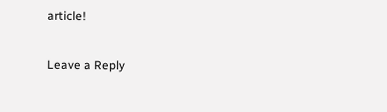article!

Leave a Reply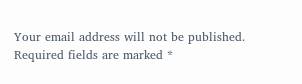Your email address will not be published. Required fields are marked *